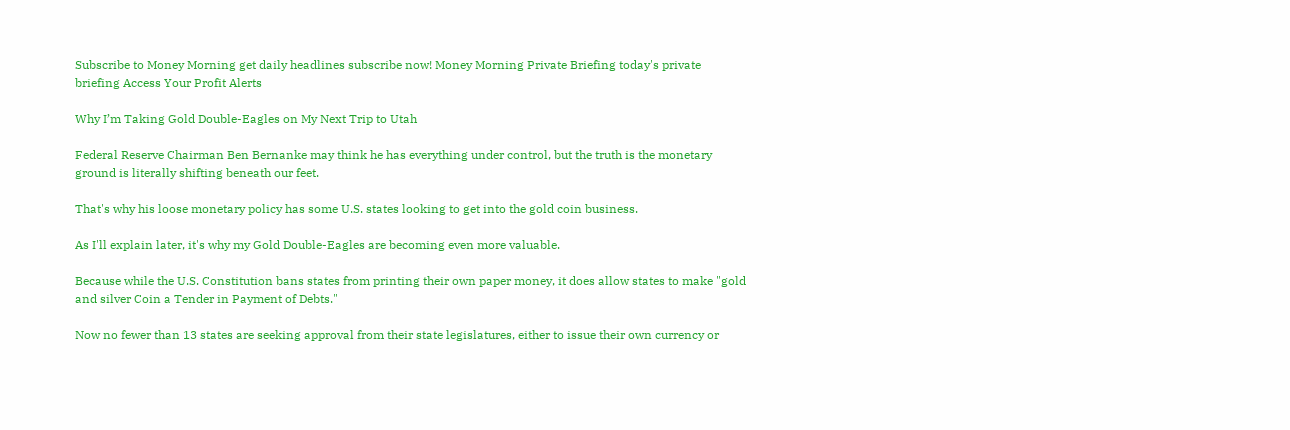Subscribe to Money Morning get daily headlines subscribe now! Money Morning Private Briefing today's private briefing Access Your Profit Alerts

Why I’m Taking Gold Double-Eagles on My Next Trip to Utah

Federal Reserve Chairman Ben Bernanke may think he has everything under control, but the truth is the monetary ground is literally shifting beneath our feet.

That's why his loose monetary policy has some U.S. states looking to get into the gold coin business.

As I'll explain later, it's why my Gold Double-Eagles are becoming even more valuable.

Because while the U.S. Constitution bans states from printing their own paper money, it does allow states to make "gold and silver Coin a Tender in Payment of Debts."

Now no fewer than 13 states are seeking approval from their state legislatures, either to issue their own currency or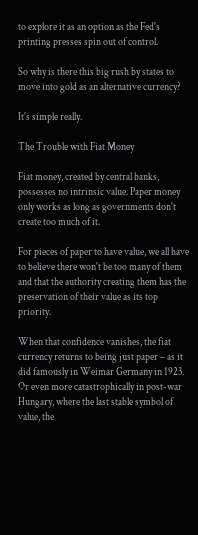to explore it as an option as the Fed's printing presses spin out of control.

So why is there this big rush by states to move into gold as an alternative currency?

It's simple really.

The Trouble with Fiat Money

Fiat money, created by central banks, possesses no intrinsic value. Paper money only works as long as governments don't create too much of it.

For pieces of paper to have value, we all have to believe there won't be too many of them and that the authority creating them has the preservation of their value as its top priority.

When that confidence vanishes, the fiat currency returns to being just paper – as it did famously in Weimar Germany in 1923. Or even more catastrophically in post-war Hungary, where the last stable symbol of value, the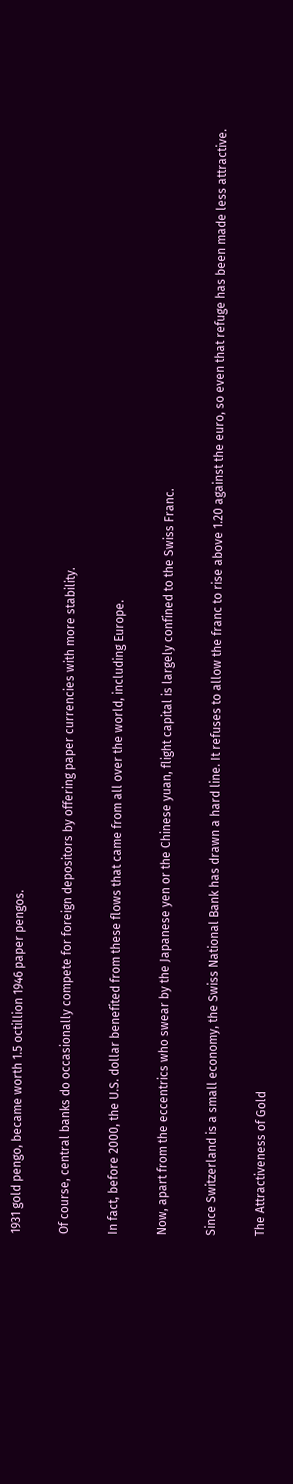1931 gold pengo, became worth 1.5 octillion 1946 paper pengos.

Of course, central banks do occasionally compete for foreign depositors by offering paper currencies with more stability.

In fact, before 2000, the U.S. dollar benefited from these flows that came from all over the world, including Europe.

Now, apart from the eccentrics who swear by the Japanese yen or the Chinese yuan, flight capital is largely confined to the Swiss Franc.

Since Switzerland is a small economy, the Swiss National Bank has drawn a hard line. It refuses to allow the franc to rise above 1.20 against the euro, so even that refuge has been made less attractive.

The Attractiveness of Gold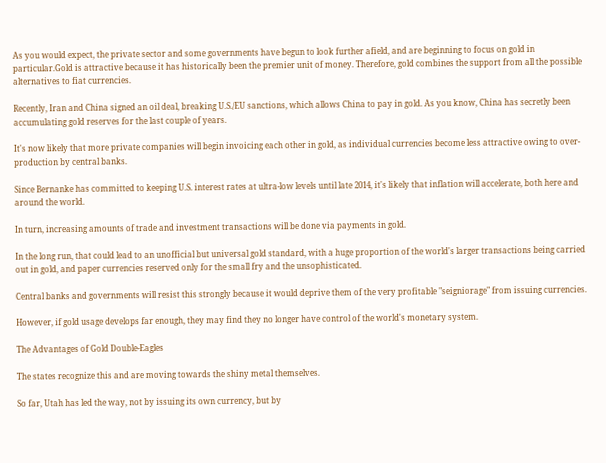As you would expect, the private sector and some governments have begun to look further afield, and are beginning to focus on gold in particular.Gold is attractive because it has historically been the premier unit of money. Therefore, gold combines the support from all the possible alternatives to fiat currencies.

Recently, Iran and China signed an oil deal, breaking U.S./EU sanctions, which allows China to pay in gold. As you know, China has secretly been accumulating gold reserves for the last couple of years.

It's now likely that more private companies will begin invoicing each other in gold, as individual currencies become less attractive owing to over-production by central banks.

Since Bernanke has committed to keeping U.S. interest rates at ultra-low levels until late 2014, it's likely that inflation will accelerate, both here and around the world.

In turn, increasing amounts of trade and investment transactions will be done via payments in gold.

In the long run, that could lead to an unofficial but universal gold standard, with a huge proportion of the world's larger transactions being carried out in gold, and paper currencies reserved only for the small fry and the unsophisticated.

Central banks and governments will resist this strongly because it would deprive them of the very profitable "seigniorage" from issuing currencies.

However, if gold usage develops far enough, they may find they no longer have control of the world's monetary system.

The Advantages of Gold Double-Eagles

The states recognize this and are moving towards the shiny metal themselves.

So far, Utah has led the way, not by issuing its own currency, but by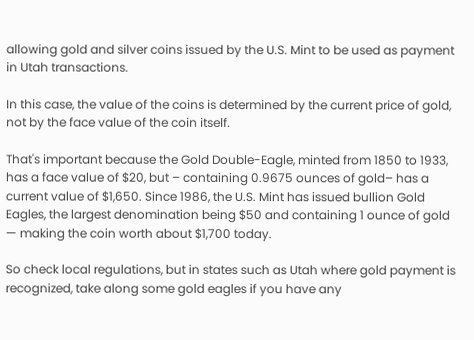allowing gold and silver coins issued by the U.S. Mint to be used as payment in Utah transactions.

In this case, the value of the coins is determined by the current price of gold, not by the face value of the coin itself.

That's important because the Gold Double-Eagle, minted from 1850 to 1933, has a face value of $20, but – containing 0.9675 ounces of gold– has a current value of $1,650. Since 1986, the U.S. Mint has issued bullion Gold Eagles, the largest denomination being $50 and containing 1 ounce of gold — making the coin worth about $1,700 today.

So check local regulations, but in states such as Utah where gold payment is recognized, take along some gold eagles if you have any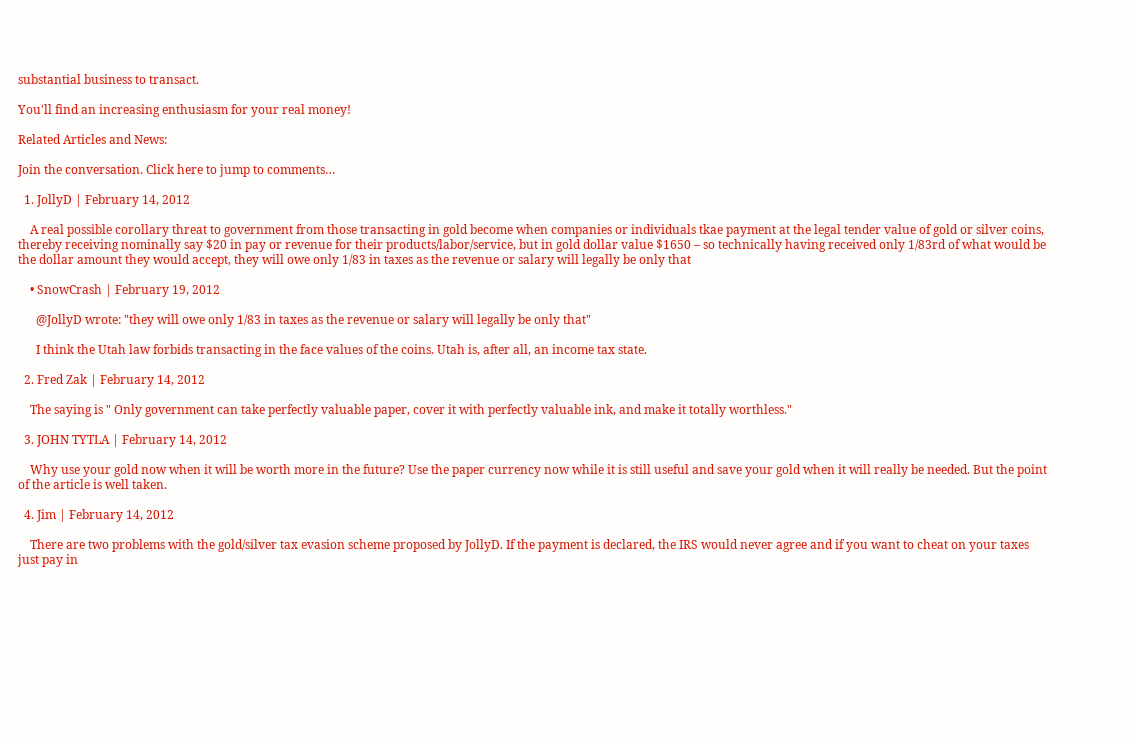substantial business to transact.

You'll find an increasing enthusiasm for your real money!

Related Articles and News:

Join the conversation. Click here to jump to comments…

  1. JollyD | February 14, 2012

    A real possible corollary threat to government from those transacting in gold become when companies or individuals tkae payment at the legal tender value of gold or silver coins, thereby receiving nominally say $20 in pay or revenue for their products/labor/service, but in gold dollar value $1650 – so technically having received only 1/83rd of what would be the dollar amount they would accept, they will owe only 1/83 in taxes as the revenue or salary will legally be only that

    • SnowCrash | February 19, 2012

      @JollyD wrote: "they will owe only 1/83 in taxes as the revenue or salary will legally be only that"

      I think the Utah law forbids transacting in the face values of the coins. Utah is, after all, an income tax state.

  2. Fred Zak | February 14, 2012

    The saying is " Only government can take perfectly valuable paper, cover it with perfectly valuable ink, and make it totally worthless."

  3. JOHN TYTLA | February 14, 2012

    Why use your gold now when it will be worth more in the future? Use the paper currency now while it is still useful and save your gold when it will really be needed. But the point of the article is well taken.

  4. Jim | February 14, 2012

    There are two problems with the gold/silver tax evasion scheme proposed by JollyD. If the payment is declared, the IRS would never agree and if you want to cheat on your taxes just pay in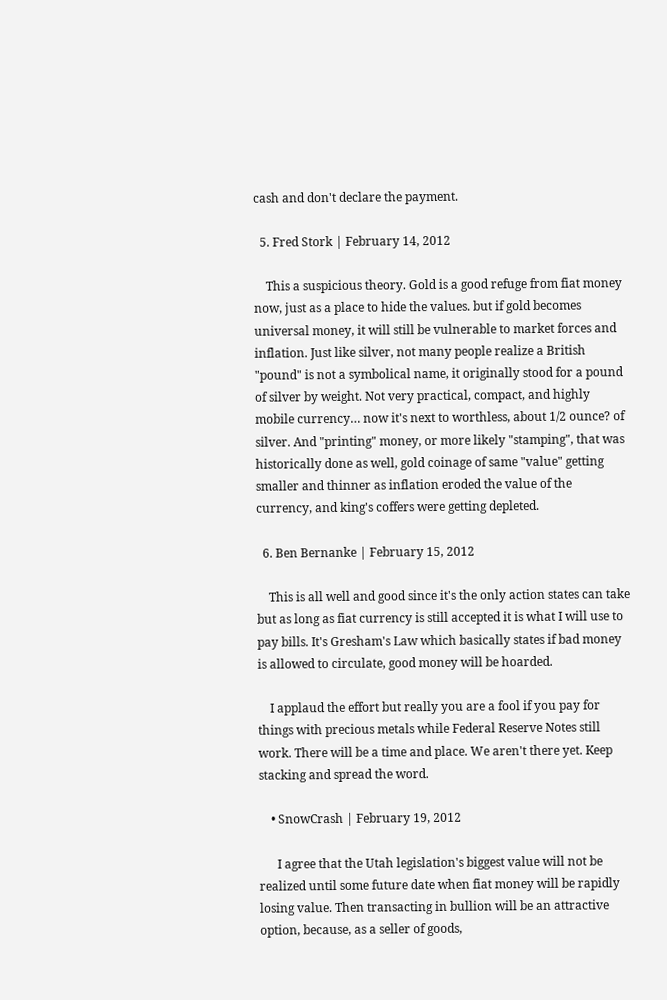cash and don't declare the payment.

  5. Fred Stork | February 14, 2012

    This a suspicious theory. Gold is a good refuge from fiat money now, just as a place to hide the values. but if gold becomes universal money, it will still be vulnerable to market forces and inflation. Just like silver, not many people realize a British "pound" is not a symbolical name, it originally stood for a pound of silver by weight. Not very practical, compact, and highly mobile currency… now it's next to worthless, about 1/2 ounce? of silver. And "printing" money, or more likely "stamping", that was historically done as well, gold coinage of same "value" getting smaller and thinner as inflation eroded the value of the currency, and king's coffers were getting depleted.

  6. Ben Bernanke | February 15, 2012

    This is all well and good since it's the only action states can take but as long as fiat currency is still accepted it is what I will use to pay bills. It's Gresham's Law which basically states if bad money is allowed to circulate, good money will be hoarded.

    I applaud the effort but really you are a fool if you pay for things with precious metals while Federal Reserve Notes still work. There will be a time and place. We aren't there yet. Keep stacking and spread the word.

    • SnowCrash | February 19, 2012

      I agree that the Utah legislation's biggest value will not be realized until some future date when fiat money will be rapidly losing value. Then transacting in bullion will be an attractive option, because, as a seller of goods,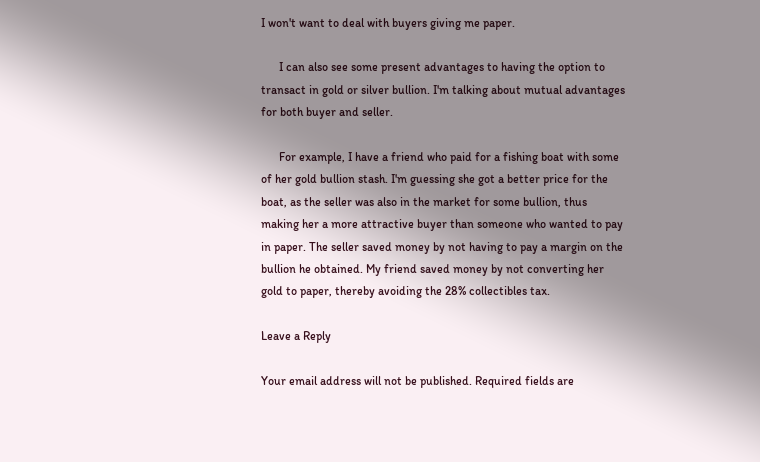I won't want to deal with buyers giving me paper.

      I can also see some present advantages to having the option to transact in gold or silver bullion. I'm talking about mutual advantages for both buyer and seller.

      For example, I have a friend who paid for a fishing boat with some of her gold bullion stash. I'm guessing she got a better price for the boat, as the seller was also in the market for some bullion, thus making her a more attractive buyer than someone who wanted to pay in paper. The seller saved money by not having to pay a margin on the bullion he obtained. My friend saved money by not converting her gold to paper, thereby avoiding the 28% collectibles tax.

Leave a Reply

Your email address will not be published. Required fields are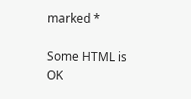marked *

Some HTML is OK